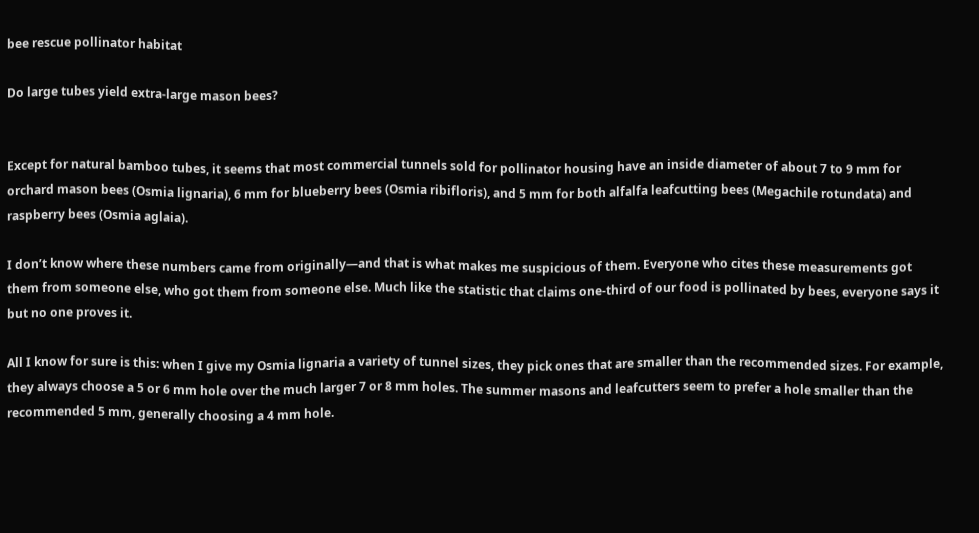bee rescue pollinator habitat

Do large tubes yield extra-large mason bees?


Except for natural bamboo tubes, it seems that most commercial tunnels sold for pollinator housing have an inside diameter of about 7 to 9 mm for orchard mason bees (Osmia lignaria), 6 mm for blueberry bees (Osmia ribifloris), and 5 mm for both alfalfa leafcutting bees (Megachile rotundata) and raspberry bees (Osmia aglaia).

I don’t know where these numbers came from originally—and that is what makes me suspicious of them. Everyone who cites these measurements got them from someone else, who got them from someone else. Much like the statistic that claims one-third of our food is pollinated by bees, everyone says it but no one proves it.

All I know for sure is this: when I give my Osmia lignaria a variety of tunnel sizes, they pick ones that are smaller than the recommended sizes. For example, they always choose a 5 or 6 mm hole over the much larger 7 or 8 mm holes. The summer masons and leafcutters seem to prefer a hole smaller than the recommended 5 mm, generally choosing a 4 mm hole.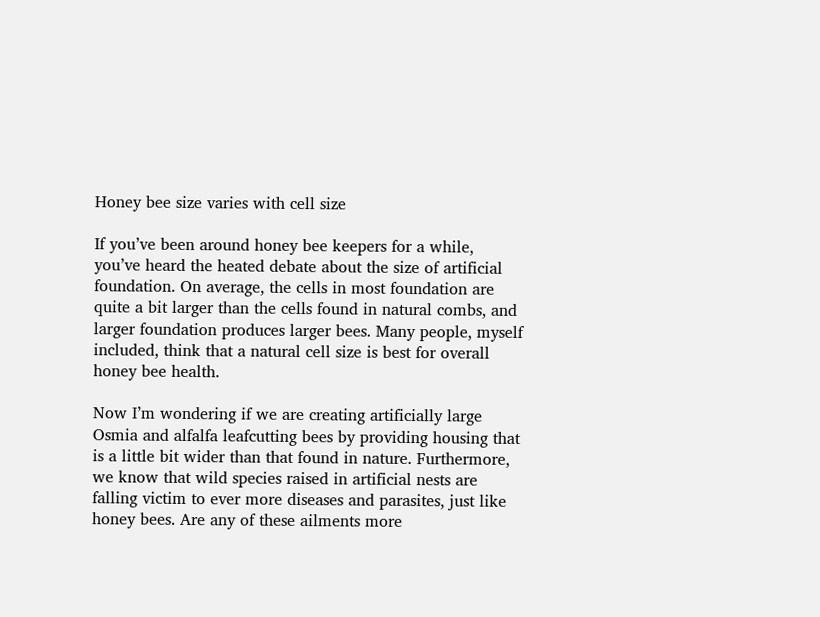Honey bee size varies with cell size

If you’ve been around honey bee keepers for a while, you’ve heard the heated debate about the size of artificial foundation. On average, the cells in most foundation are quite a bit larger than the cells found in natural combs, and larger foundation produces larger bees. Many people, myself included, think that a natural cell size is best for overall honey bee health.

Now I’m wondering if we are creating artificially large Osmia and alfalfa leafcutting bees by providing housing that is a little bit wider than that found in nature. Furthermore, we know that wild species raised in artificial nests are falling victim to ever more diseases and parasites, just like honey bees. Are any of these ailments more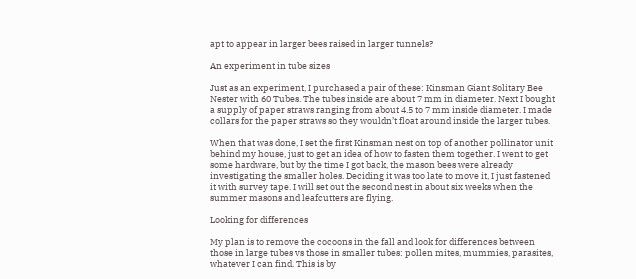apt to appear in larger bees raised in larger tunnels?

An experiment in tube sizes

Just as an experiment, I purchased a pair of these: Kinsman Giant Solitary Bee Nester with 60 Tubes. The tubes inside are about 7 mm in diameter. Next I bought a supply of paper straws ranging from about 4.5 to 7 mm inside diameter. I made collars for the paper straws so they wouldn’t float around inside the larger tubes.

When that was done, I set the first Kinsman nest on top of another pollinator unit behind my house, just to get an idea of how to fasten them together. I went to get some hardware, but by the time I got back, the mason bees were already investigating the smaller holes. Deciding it was too late to move it, I just fastened it with survey tape. I will set out the second nest in about six weeks when the summer masons and leafcutters are flying.

Looking for differences

My plan is to remove the cocoons in the fall and look for differences between those in large tubes vs those in smaller tubes: pollen mites, mummies, parasites, whatever I can find. This is by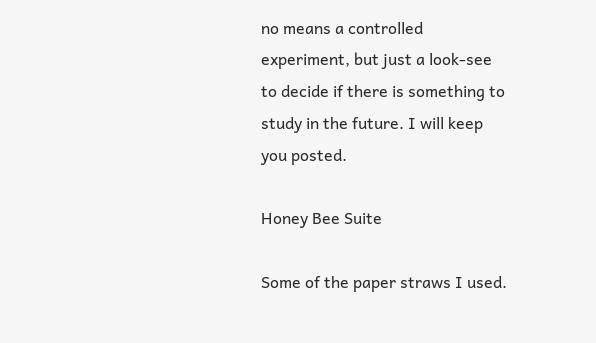no means a controlled experiment, but just a look-see to decide if there is something to study in the future. I will keep you posted.

Honey Bee Suite

Some of the paper straws I used.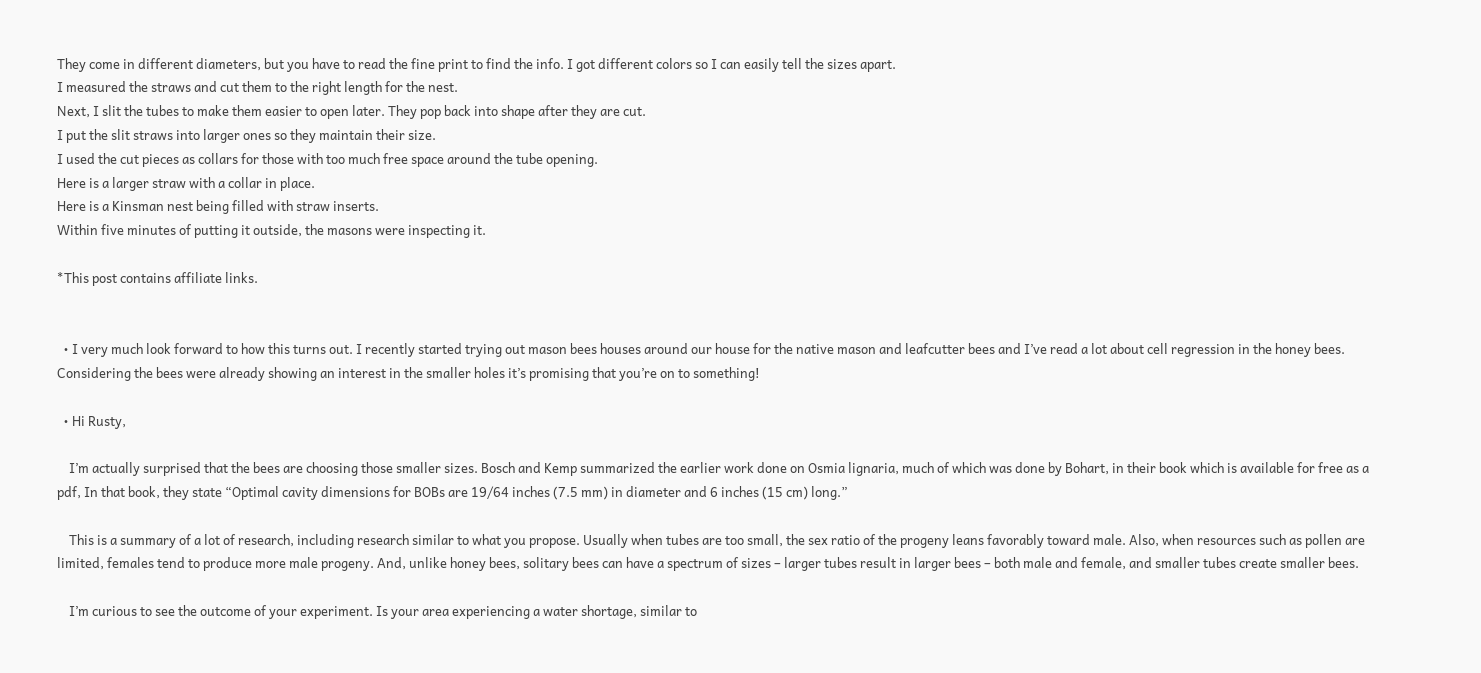They come in different diameters, but you have to read the fine print to find the info. I got different colors so I can easily tell the sizes apart.
I measured the straws and cut them to the right length for the nest.
Next, I slit the tubes to make them easier to open later. They pop back into shape after they are cut.
I put the slit straws into larger ones so they maintain their size.
I used the cut pieces as collars for those with too much free space around the tube opening.
Here is a larger straw with a collar in place.
Here is a Kinsman nest being filled with straw inserts.
Within five minutes of putting it outside, the masons were inspecting it.

*This post contains affiliate links.


  • I very much look forward to how this turns out. I recently started trying out mason bees houses around our house for the native mason and leafcutter bees and I’ve read a lot about cell regression in the honey bees. Considering the bees were already showing an interest in the smaller holes it’s promising that you’re on to something!

  • Hi Rusty,

    I’m actually surprised that the bees are choosing those smaller sizes. Bosch and Kemp summarized the earlier work done on Osmia lignaria, much of which was done by Bohart, in their book which is available for free as a pdf, In that book, they state “Optimal cavity dimensions for BOBs are 19/64 inches (7.5 mm) in diameter and 6 inches (15 cm) long.”

    This is a summary of a lot of research, including research similar to what you propose. Usually when tubes are too small, the sex ratio of the progeny leans favorably toward male. Also, when resources such as pollen are limited, females tend to produce more male progeny. And, unlike honey bees, solitary bees can have a spectrum of sizes – larger tubes result in larger bees – both male and female, and smaller tubes create smaller bees.

    I’m curious to see the outcome of your experiment. Is your area experiencing a water shortage, similar to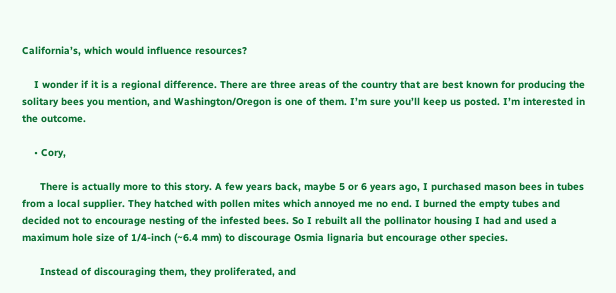California’s, which would influence resources?

    I wonder if it is a regional difference. There are three areas of the country that are best known for producing the solitary bees you mention, and Washington/Oregon is one of them. I’m sure you’ll keep us posted. I’m interested in the outcome.

    • Cory,

      There is actually more to this story. A few years back, maybe 5 or 6 years ago, I purchased mason bees in tubes from a local supplier. They hatched with pollen mites which annoyed me no end. I burned the empty tubes and decided not to encourage nesting of the infested bees. So I rebuilt all the pollinator housing I had and used a maximum hole size of 1/4-inch (~6.4 mm) to discourage Osmia lignaria but encourage other species.

      Instead of discouraging them, they proliferated, and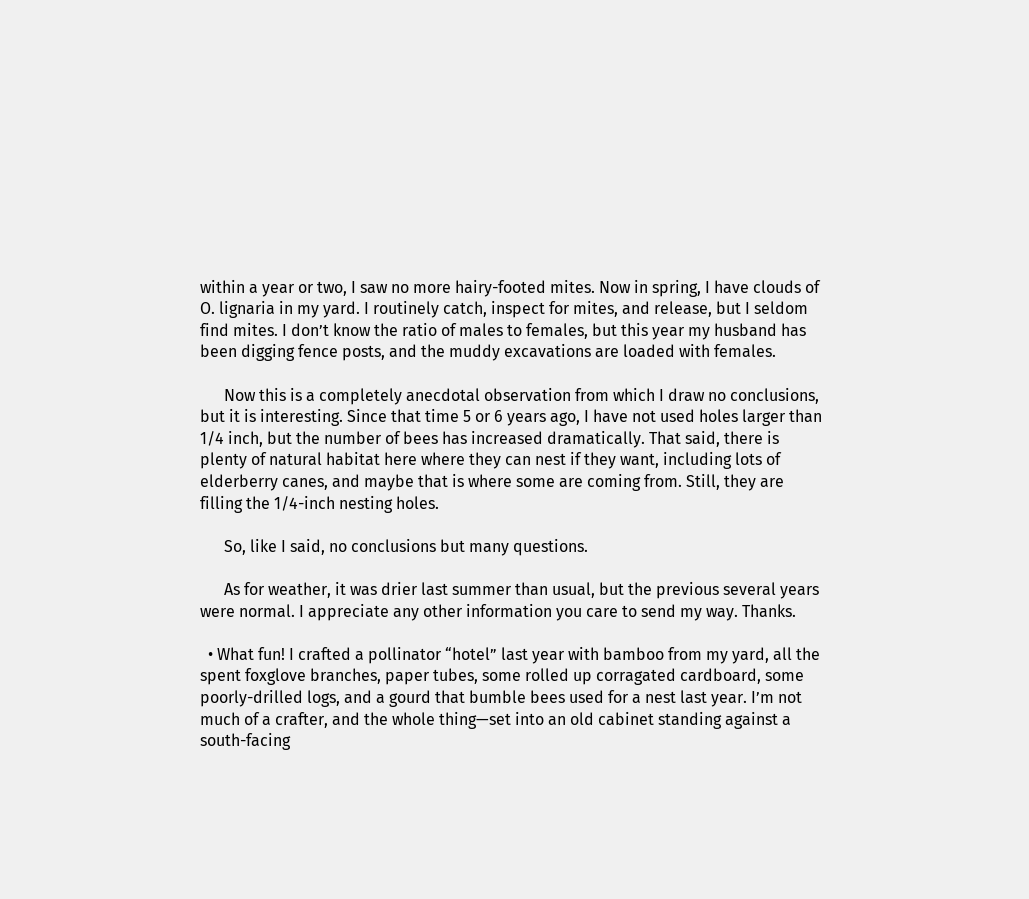within a year or two, I saw no more hairy-footed mites. Now in spring, I have clouds of O. lignaria in my yard. I routinely catch, inspect for mites, and release, but I seldom find mites. I don’t know the ratio of males to females, but this year my husband has been digging fence posts, and the muddy excavations are loaded with females.

      Now this is a completely anecdotal observation from which I draw no conclusions, but it is interesting. Since that time 5 or 6 years ago, I have not used holes larger than 1/4 inch, but the number of bees has increased dramatically. That said, there is plenty of natural habitat here where they can nest if they want, including lots of elderberry canes, and maybe that is where some are coming from. Still, they are filling the 1/4-inch nesting holes.

      So, like I said, no conclusions but many questions.

      As for weather, it was drier last summer than usual, but the previous several years were normal. I appreciate any other information you care to send my way. Thanks.

  • What fun! I crafted a pollinator “hotel” last year with bamboo from my yard, all the spent foxglove branches, paper tubes, some rolled up corragated cardboard, some poorly-drilled logs, and a gourd that bumble bees used for a nest last year. I’m not much of a crafter, and the whole thing—set into an old cabinet standing against a south-facing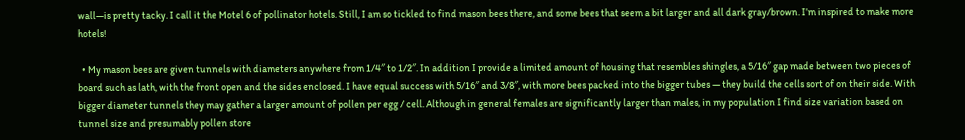wall—is pretty tacky. I call it the Motel 6 of pollinator hotels. Still, I am so tickled to find mason bees there, and some bees that seem a bit larger and all dark gray/brown. I’m inspired to make more hotels!

  • My mason bees are given tunnels with diameters anywhere from 1/4″ to 1/2″. In addition I provide a limited amount of housing that resembles shingles, a 5/16″ gap made between two pieces of board such as lath, with the front open and the sides enclosed. I have equal success with 5/16″ and 3/8″, with more bees packed into the bigger tubes — they build the cells sort of on their side. With bigger diameter tunnels they may gather a larger amount of pollen per egg / cell. Although in general females are significantly larger than males, in my population I find size variation based on tunnel size and presumably pollen store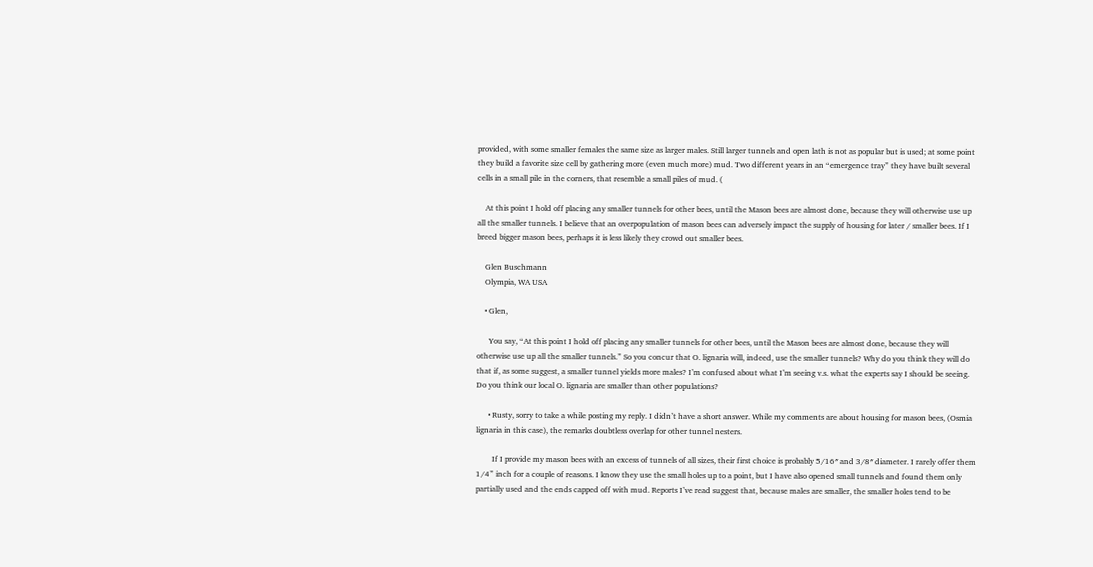provided, with some smaller females the same size as larger males. Still larger tunnels and open lath is not as popular but is used; at some point they build a favorite size cell by gathering more (even much more) mud. Two different years in an “emergence tray” they have built several cells in a small pile in the corners, that resemble a small piles of mud. (

    At this point I hold off placing any smaller tunnels for other bees, until the Mason bees are almost done, because they will otherwise use up all the smaller tunnels. I believe that an overpopulation of mason bees can adversely impact the supply of housing for later / smaller bees. If I breed bigger mason bees, perhaps it is less likely they crowd out smaller bees.

    Glen Buschmann
    Olympia, WA USA

    • Glen,

      You say, “At this point I hold off placing any smaller tunnels for other bees, until the Mason bees are almost done, because they will otherwise use up all the smaller tunnels.” So you concur that O. lignaria will, indeed, use the smaller tunnels? Why do you think they will do that if, as some suggest, a smaller tunnel yields more males? I’m confused about what I’m seeing v.s. what the experts say I should be seeing. Do you think our local O. lignaria are smaller than other populations?

      • Rusty, sorry to take a while posting my reply. I didn’t have a short answer. While my comments are about housing for mason bees, (Osmia lignaria in this case), the remarks doubtless overlap for other tunnel nesters.

        If I provide my mason bees with an excess of tunnels of all sizes, their first choice is probably 5/16″ and 3/8″ diameter. I rarely offer them 1/4” inch for a couple of reasons. I know they use the small holes up to a point, but I have also opened small tunnels and found them only partially used and the ends capped off with mud. Reports I’ve read suggest that, because males are smaller, the smaller holes tend to be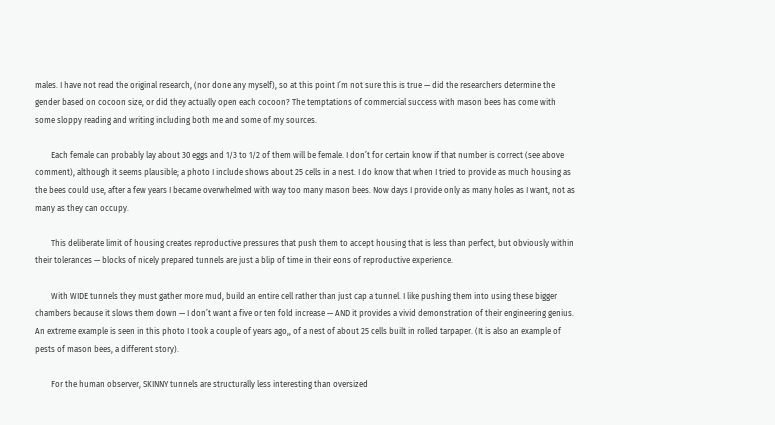males. I have not read the original research, (nor done any myself), so at this point I’m not sure this is true — did the researchers determine the gender based on cocoon size, or did they actually open each cocoon? The temptations of commercial success with mason bees has come with some sloppy reading and writing including both me and some of my sources.

        Each female can probably lay about 30 eggs and 1/3 to 1/2 of them will be female. I don’t for certain know if that number is correct (see above comment), although it seems plausible; a photo I include shows about 25 cells in a nest. I do know that when I tried to provide as much housing as the bees could use, after a few years I became overwhelmed with way too many mason bees. Now days I provide only as many holes as I want, not as many as they can occupy.

        This deliberate limit of housing creates reproductive pressures that push them to accept housing that is less than perfect, but obviously within their tolerances — blocks of nicely prepared tunnels are just a blip of time in their eons of reproductive experience.

        With WIDE tunnels they must gather more mud, build an entire cell rather than just cap a tunnel. I like pushing them into using these bigger chambers because it slows them down — I don’t want a five or ten fold increase — AND it provides a vivid demonstration of their engineering genius. An extreme example is seen in this photo I took a couple of years ago,, of a nest of about 25 cells built in rolled tarpaper. (It is also an example of pests of mason bees, a different story).

        For the human observer, SKINNY tunnels are structurally less interesting than oversized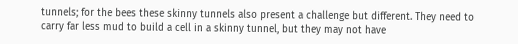tunnels; for the bees these skinny tunnels also present a challenge but different. They need to carry far less mud to build a cell in a skinny tunnel, but they may not have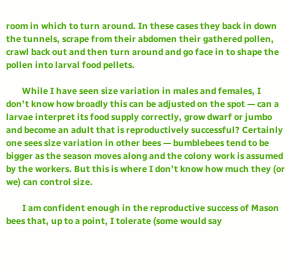room in which to turn around. In these cases they back in down the tunnels, scrape from their abdomen their gathered pollen, crawl back out and then turn around and go face in to shape the pollen into larval food pellets.

        While I have seen size variation in males and females, I don’t know how broadly this can be adjusted on the spot — can a larvae interpret its food supply correctly, grow dwarf or jumbo and become an adult that is reproductively successful? Certainly one sees size variation in other bees — bumblebees tend to be bigger as the season moves along and the colony work is assumed by the workers. But this is where I don’t know how much they (or we) can control size.

        I am confident enough in the reproductive success of Mason bees that, up to a point, I tolerate (some would say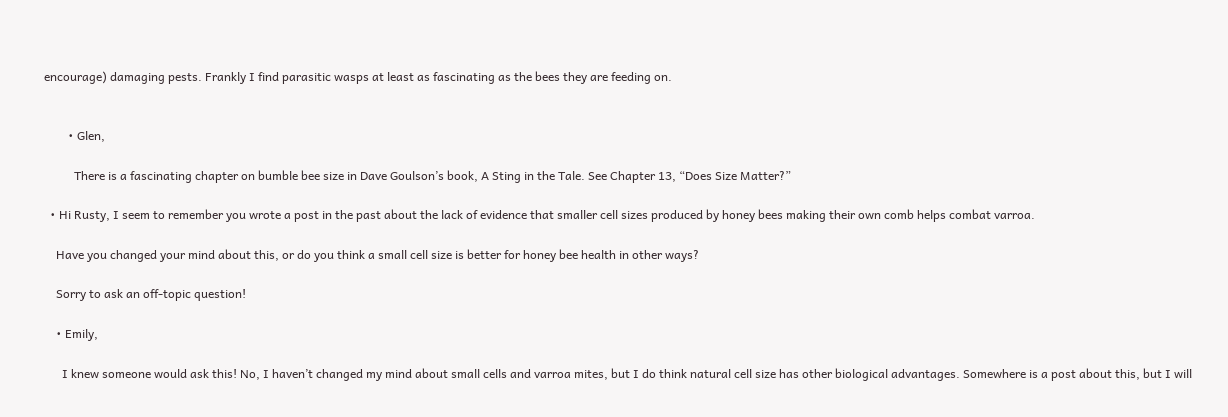encourage) damaging pests. Frankly I find parasitic wasps at least as fascinating as the bees they are feeding on.


        • Glen,

          There is a fascinating chapter on bumble bee size in Dave Goulson’s book, A Sting in the Tale. See Chapter 13, “Does Size Matter?”

  • Hi Rusty, I seem to remember you wrote a post in the past about the lack of evidence that smaller cell sizes produced by honey bees making their own comb helps combat varroa.

    Have you changed your mind about this, or do you think a small cell size is better for honey bee health in other ways?

    Sorry to ask an off-topic question!

    • Emily,

      I knew someone would ask this! No, I haven’t changed my mind about small cells and varroa mites, but I do think natural cell size has other biological advantages. Somewhere is a post about this, but I will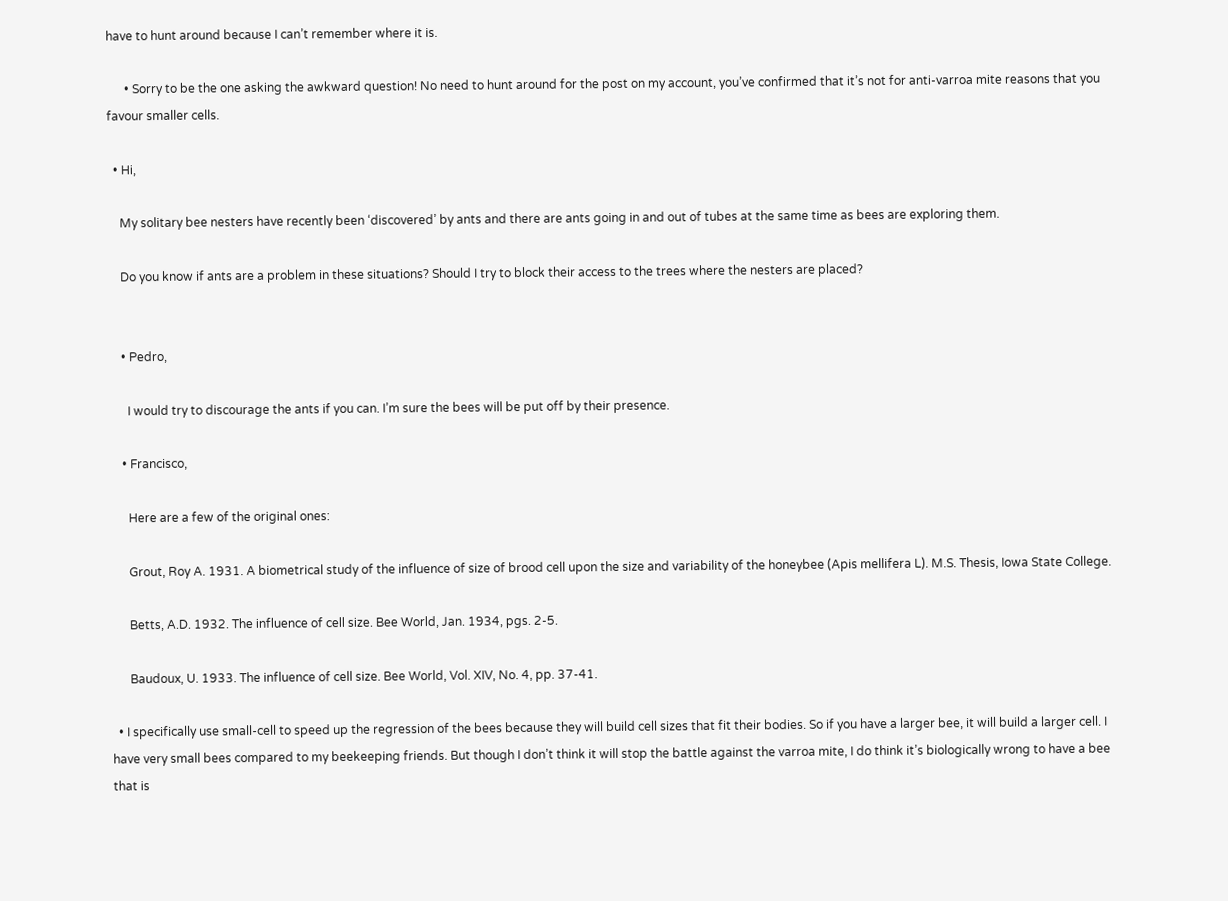have to hunt around because I can’t remember where it is.

      • Sorry to be the one asking the awkward question! No need to hunt around for the post on my account, you’ve confirmed that it’s not for anti-varroa mite reasons that you favour smaller cells.

  • Hi,

    My solitary bee nesters have recently been ‘discovered’ by ants and there are ants going in and out of tubes at the same time as bees are exploring them.

    Do you know if ants are a problem in these situations? Should I try to block their access to the trees where the nesters are placed?


    • Pedro,

      I would try to discourage the ants if you can. I’m sure the bees will be put off by their presence.

    • Francisco,

      Here are a few of the original ones:

      Grout, Roy A. 1931. A biometrical study of the influence of size of brood cell upon the size and variability of the honeybee (Apis mellifera L). M.S. Thesis, Iowa State College.

      Betts, A.D. 1932. The influence of cell size. Bee World, Jan. 1934, pgs. 2-5.

      Baudoux, U. 1933. The influence of cell size. Bee World, Vol. XIV, No. 4, pp. 37-41.

  • I specifically use small-cell to speed up the regression of the bees because they will build cell sizes that fit their bodies. So if you have a larger bee, it will build a larger cell. I have very small bees compared to my beekeeping friends. But though I don’t think it will stop the battle against the varroa mite, I do think it’s biologically wrong to have a bee that is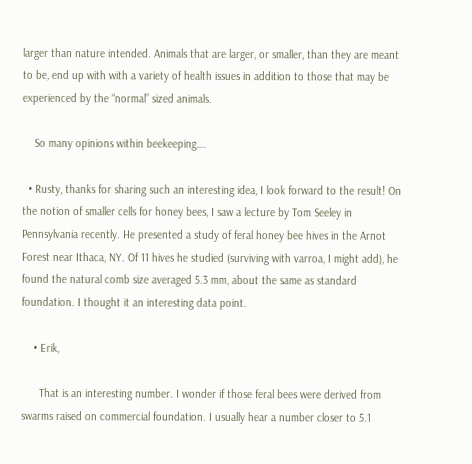larger than nature intended. Animals that are larger, or smaller, than they are meant to be, end up with with a variety of health issues in addition to those that may be experienced by the “normal” sized animals.

    So many opinions within beekeeping….

  • Rusty, thanks for sharing such an interesting idea, I look forward to the result! On the notion of smaller cells for honey bees, I saw a lecture by Tom Seeley in Pennsylvania recently. He presented a study of feral honey bee hives in the Arnot Forest near Ithaca, NY. Of 11 hives he studied (surviving with varroa, I might add), he found the natural comb size averaged 5.3 mm, about the same as standard foundation. I thought it an interesting data point.

    • Erik,

      That is an interesting number. I wonder if those feral bees were derived from swarms raised on commercial foundation. I usually hear a number closer to 5.1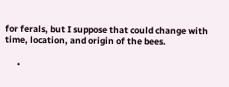for ferals, but I suppose that could change with time, location, and origin of the bees.

      •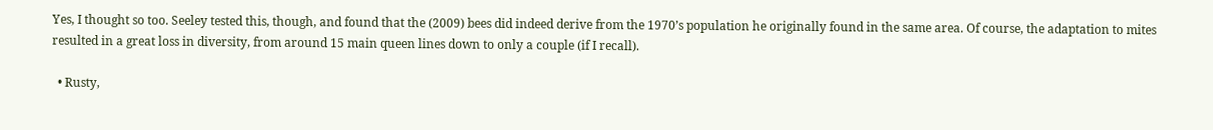Yes, I thought so too. Seeley tested this, though, and found that the (2009) bees did indeed derive from the 1970’s population he originally found in the same area. Of course, the adaptation to mites resulted in a great loss in diversity, from around 15 main queen lines down to only a couple (if I recall).

  • Rusty,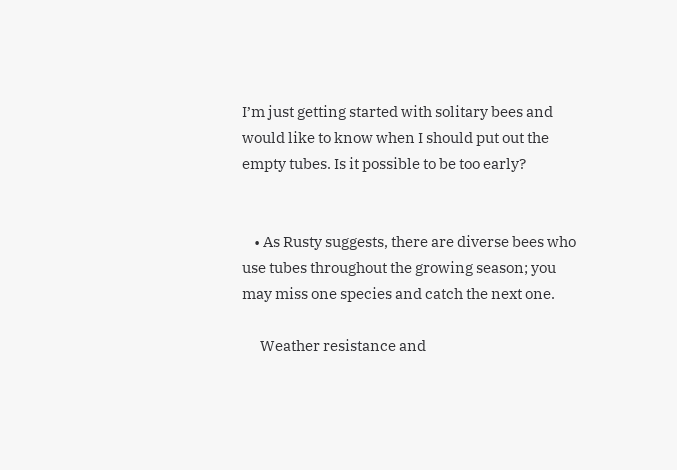I’m just getting started with solitary bees and would like to know when I should put out the empty tubes. Is it possible to be too early?


    • As Rusty suggests, there are diverse bees who use tubes throughout the growing season; you may miss one species and catch the next one.

      Weather resistance and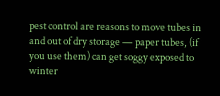pest control are reasons to move tubes in and out of dry storage — paper tubes, (if you use them) can get soggy exposed to winter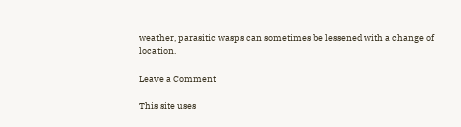weather, parasitic wasps can sometimes be lessened with a change of location.

Leave a Comment

This site uses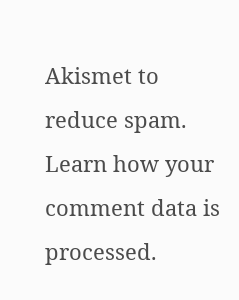Akismet to reduce spam. Learn how your comment data is processed.